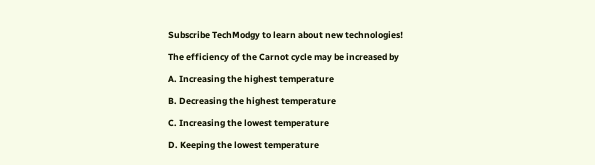Subscribe TechModgy to learn about new technologies!

The efficiency of the Carnot cycle may be increased by

A. Increasing the highest temperature

B. Decreasing the highest temperature

C. Increasing the lowest temperature

D. Keeping the lowest temperature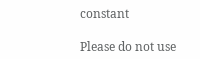constant

Please do not use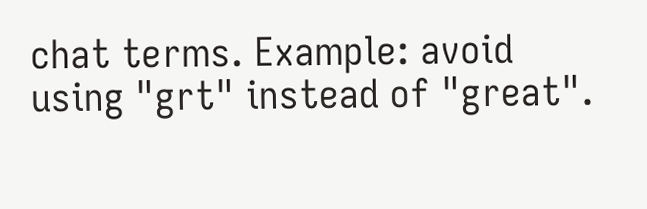chat terms. Example: avoid using "grt" instead of "great".